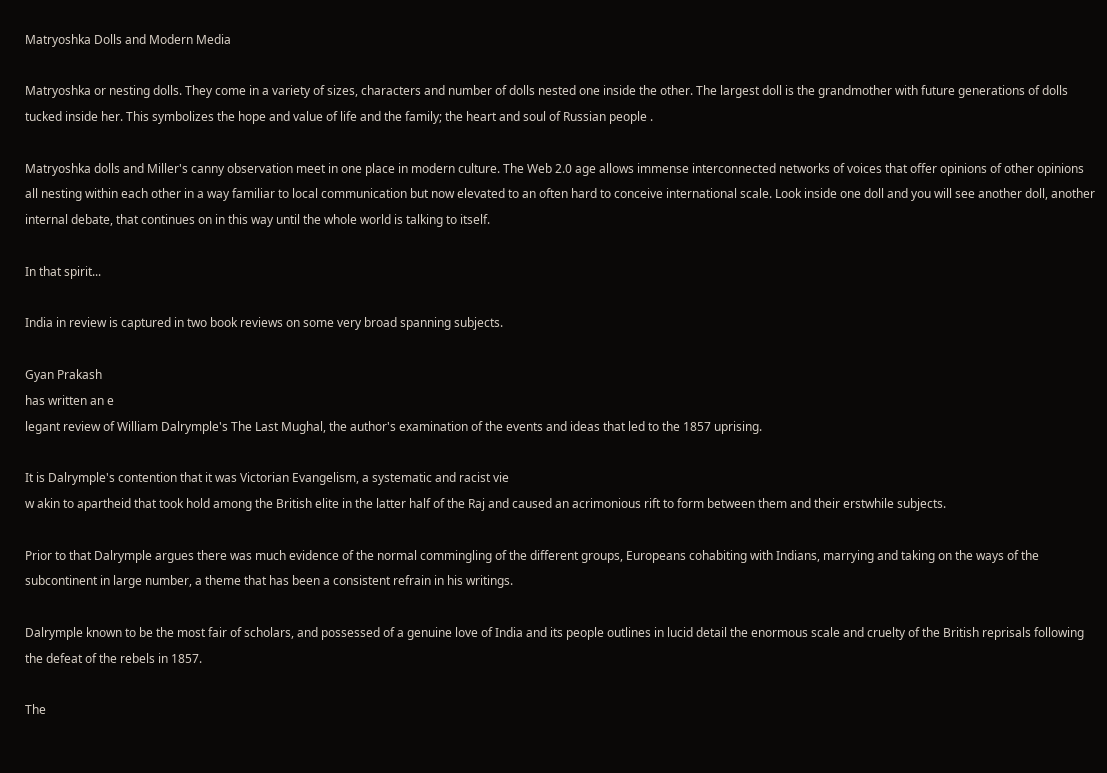Matryoshka Dolls and Modern Media

Matryoshka or nesting dolls. They come in a variety of sizes, characters and number of dolls nested one inside the other. The largest doll is the grandmother with future generations of dolls tucked inside her. This symbolizes the hope and value of life and the family; the heart and soul of Russian people .

Matryoshka dolls and Miller's canny observation meet in one place in modern culture. The Web 2.0 age allows immense interconnected networks of voices that offer opinions of other opinions all nesting within each other in a way familiar to local communication but now elevated to an often hard to conceive international scale. Look inside one doll and you will see another doll, another internal debate, that continues on in this way until the whole world is talking to itself.

In that spirit...

India in review is captured in two book reviews on some very broad spanning subjects.

Gyan Prakash
has written an e
legant review of William Dalrymple's The Last Mughal, the author's examination of the events and ideas that led to the 1857 uprising.

It is Dalrymple's contention that it was Victorian Evangelism, a systematic and racist vie
w akin to apartheid that took hold among the British elite in the latter half of the Raj and caused an acrimonious rift to form between them and their erstwhile subjects.

Prior to that Dalrymple argues there was much evidence of the normal commingling of the different groups, Europeans cohabiting with Indians, marrying and taking on the ways of the subcontinent in large number, a theme that has been a consistent refrain in his writings.

Dalrymple known to be the most fair of scholars, and possessed of a genuine love of India and its people outlines in lucid detail the enormous scale and cruelty of the British reprisals following the defeat of the rebels in 1857.

The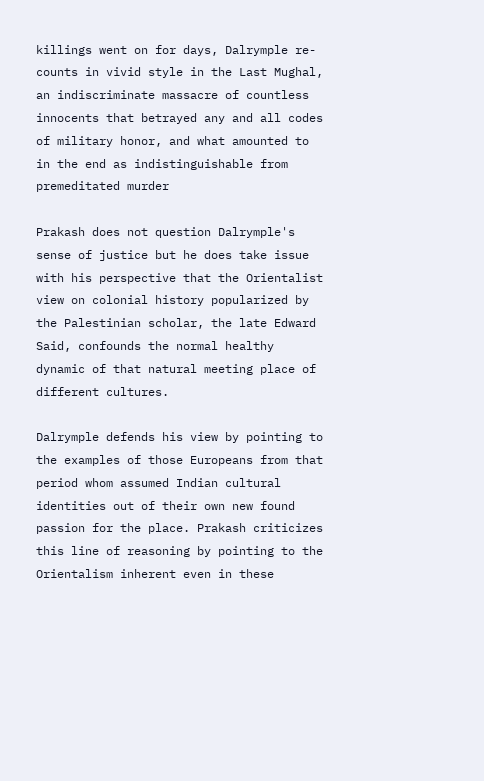killings went on for days, Dalrymple re-counts in vivid style in the Last Mughal, an indiscriminate massacre of countless innocents that betrayed any and all codes of military honor, and what amounted to in the end as indistinguishable from premeditated murder

Prakash does not question Dalrymple's sense of justice but he does take issue with his perspective that the Orientalist view on colonial history popularized by the Palestinian scholar, the late Edward Said, confounds the normal healthy dynamic of that natural meeting place of different cultures.

Dalrymple defends his view by pointing to the examples of those Europeans from that period whom assumed Indian cultural identities out of their own new found passion for the place. Prakash criticizes this line of reasoning by pointing to the Orientalism inherent even in these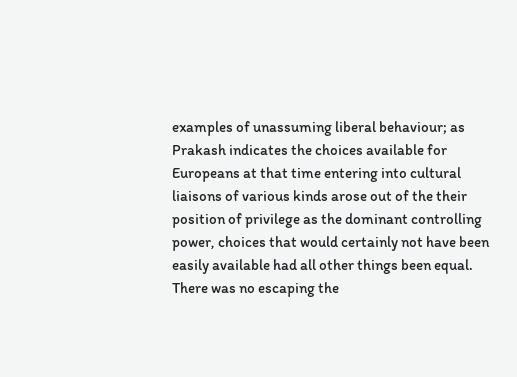examples of unassuming liberal behaviour; as Prakash indicates the choices available for Europeans at that time entering into cultural liaisons of various kinds arose out of the their position of privilege as the dominant controlling power, choices that would certainly not have been easily available had all other things been equal. There was no escaping the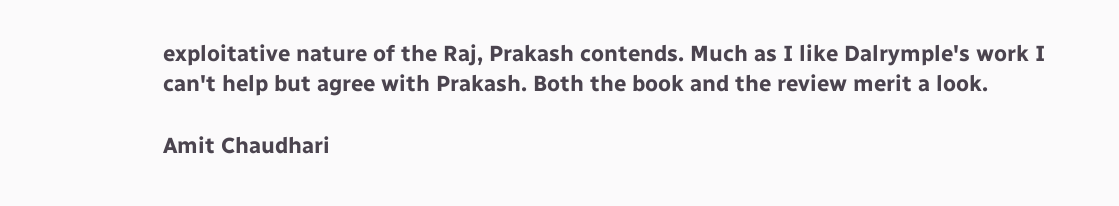exploitative nature of the Raj, Prakash contends. Much as I like Dalrymple's work I can't help but agree with Prakash. Both the book and the review merit a look.

Amit Chaudhari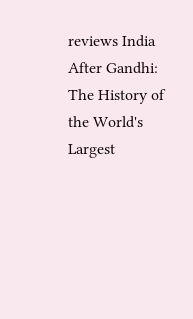reviews India After Gandhi: The History of the World's Largest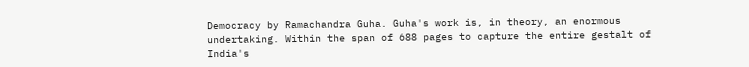Democracy by Ramachandra Guha. Guha's work is, in theory, an enormous
undertaking. Within the span of 688 pages to capture the entire gestalt of India's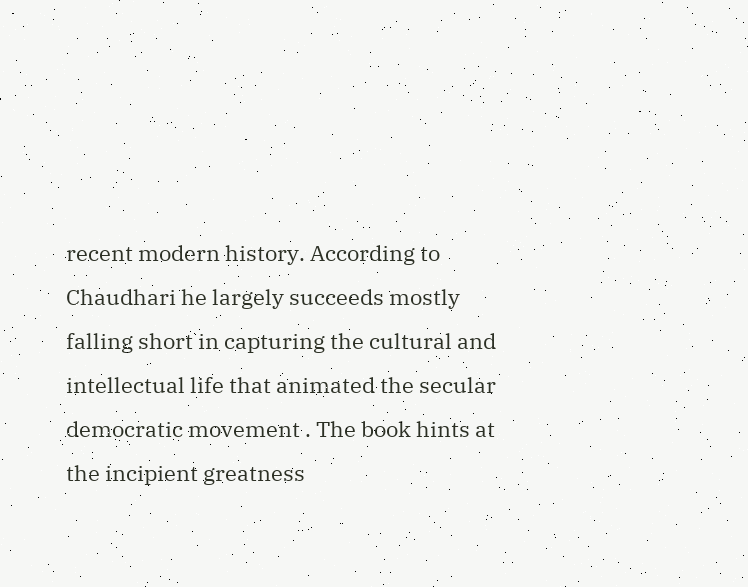recent modern history. According to Chaudhari he largely succeeds mostly falling short in capturing the cultural and intellectual life that animated the secular democratic movement . The book hints at the incipient greatness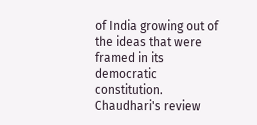of India growing out of the ideas that were framed in its democratic constitution. Chaudhari's review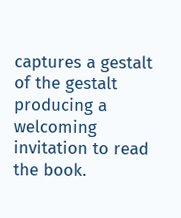captures a gestalt of the gestalt producing a welcoming invitation to read the book.